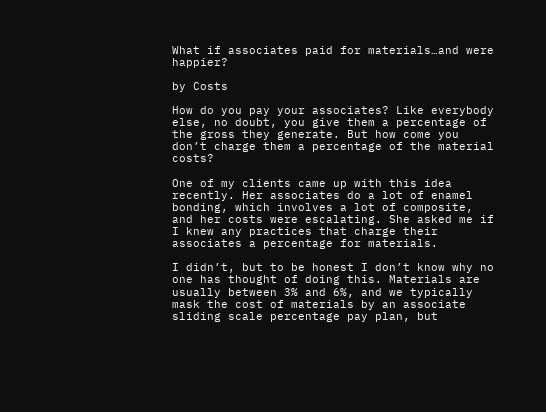What if associates paid for materials…and were happier?

by Costs

How do you pay your associates? Like everybody else, no doubt, you give them a percentage of the gross they generate. But how come you don’t charge them a percentage of the material costs?

One of my clients came up with this idea recently. Her associates do a lot of enamel bonding, which involves a lot of composite, and her costs were escalating. She asked me if I knew any practices that charge their associates a percentage for materials.

I didn’t, but to be honest I don’t know why no one has thought of doing this. Materials are usually between 3% and 6%, and we typically mask the cost of materials by an associate sliding scale percentage pay plan, but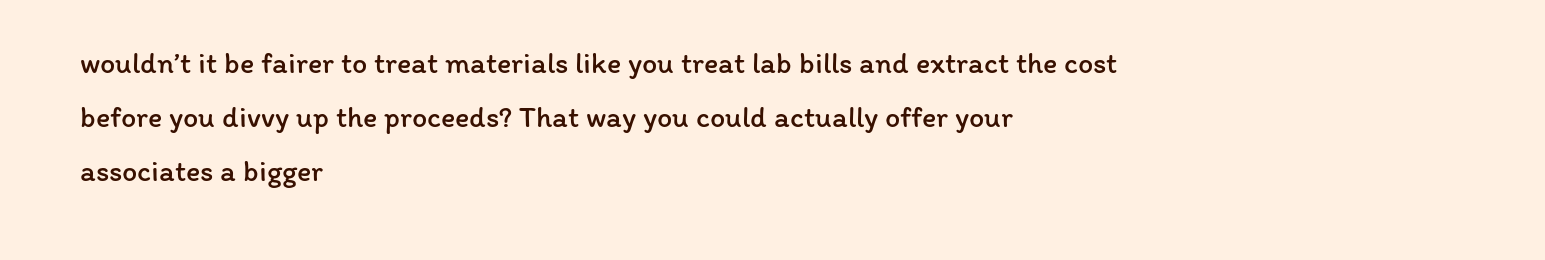wouldn’t it be fairer to treat materials like you treat lab bills and extract the cost before you divvy up the proceeds? That way you could actually offer your associates a bigger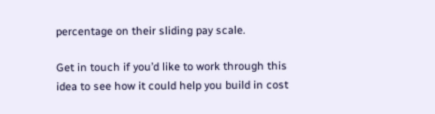percentage on their sliding pay scale.

Get in touch if you’d like to work through this idea to see how it could help you build in cost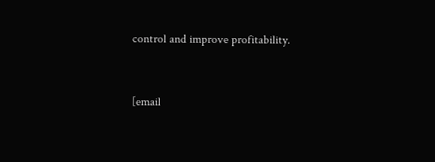control and improve profitability.


[email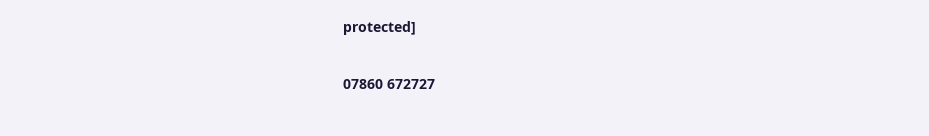protected]

07860 672727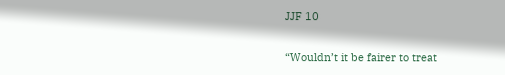JJF 10

“Wouldn’t it be fairer to treat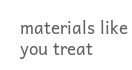materials like you treat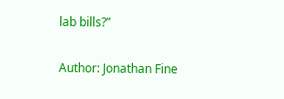lab bills?”

Author: Jonathan Fine